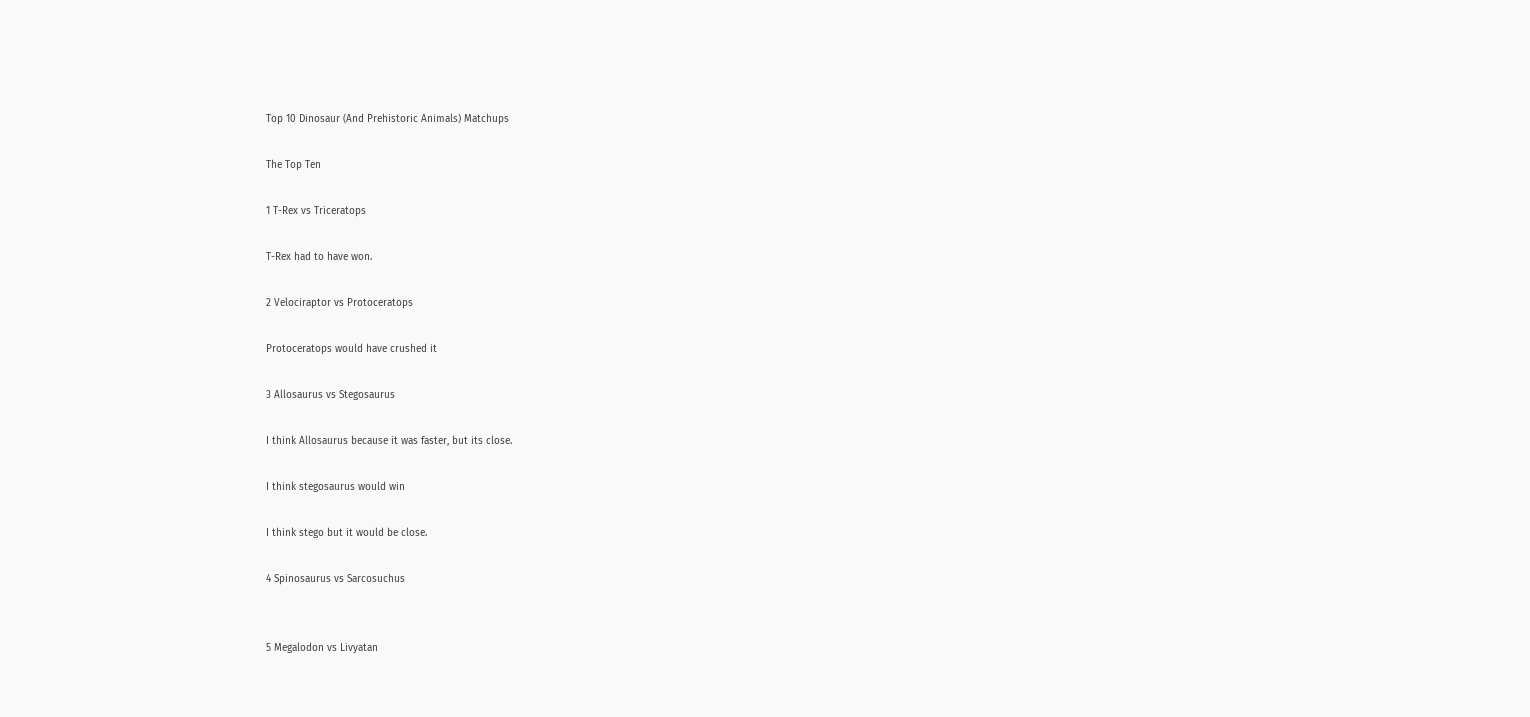Top 10 Dinosaur (And Prehistoric Animals) Matchups

The Top Ten

1 T-Rex vs Triceratops

T-Rex had to have won.

2 Velociraptor vs Protoceratops

Protoceratops would have crushed it

3 Allosaurus vs Stegosaurus

I think Allosaurus because it was faster, but its close.

I think stegosaurus would win

I think stego but it would be close.

4 Spinosaurus vs Sarcosuchus


5 Megalodon vs Livyatan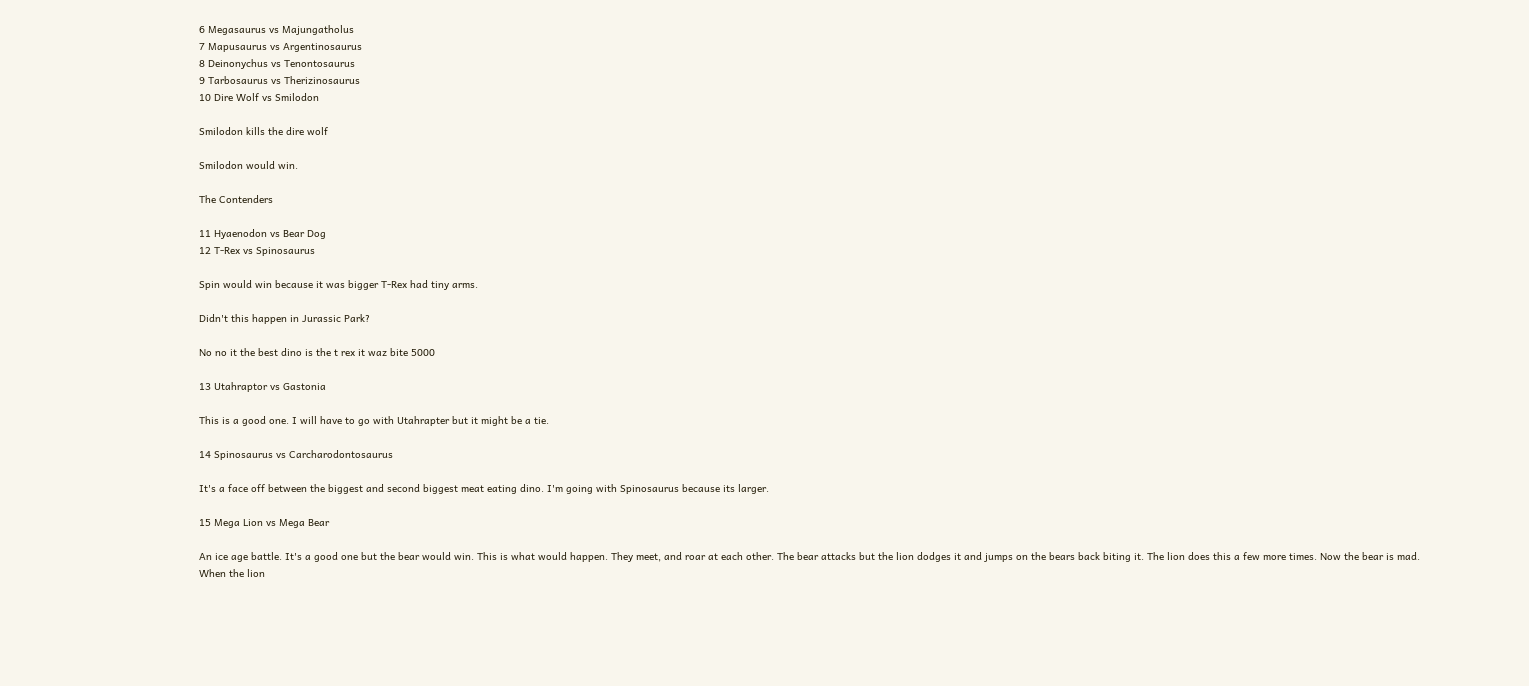6 Megasaurus vs Majungatholus
7 Mapusaurus vs Argentinosaurus
8 Deinonychus vs Tenontosaurus
9 Tarbosaurus vs Therizinosaurus
10 Dire Wolf vs Smilodon

Smilodon kills the dire wolf

Smilodon would win.

The Contenders

11 Hyaenodon vs Bear Dog
12 T-Rex vs Spinosaurus

Spin would win because it was bigger T-Rex had tiny arms.

Didn't this happen in Jurassic Park?

No no it the best dino is the t rex it waz bite 5000

13 Utahraptor vs Gastonia

This is a good one. I will have to go with Utahrapter but it might be a tie.

14 Spinosaurus vs Carcharodontosaurus

It's a face off between the biggest and second biggest meat eating dino. I'm going with Spinosaurus because its larger.

15 Mega Lion vs Mega Bear

An ice age battle. It's a good one but the bear would win. This is what would happen. They meet, and roar at each other. The bear attacks but the lion dodges it and jumps on the bears back biting it. The lion does this a few more times. Now the bear is mad. When the lion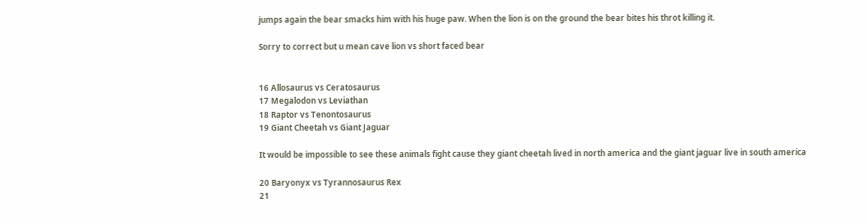jumps again the bear smacks him with his huge paw. When the lion is on the ground the bear bites his throt killing it.

Sorry to correct but u mean cave lion vs short faced bear


16 Allosaurus vs Ceratosaurus
17 Megalodon vs Leviathan
18 Raptor vs Tenontosaurus
19 Giant Cheetah vs Giant Jaguar

It would be impossible to see these animals fight cause they giant cheetah lived in north america and the giant jaguar live in south america

20 Baryonyx vs Tyrannosaurus Rex
21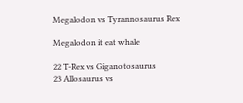Megalodon vs Tyrannosaurus Rex

Megalodon it eat whale

22 T-Rex vs Giganotosaurus
23 Allosaurus vs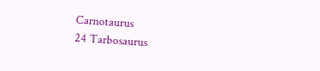Carnotaurus
24 Tarbosaurus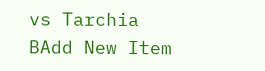vs Tarchia
BAdd New Item